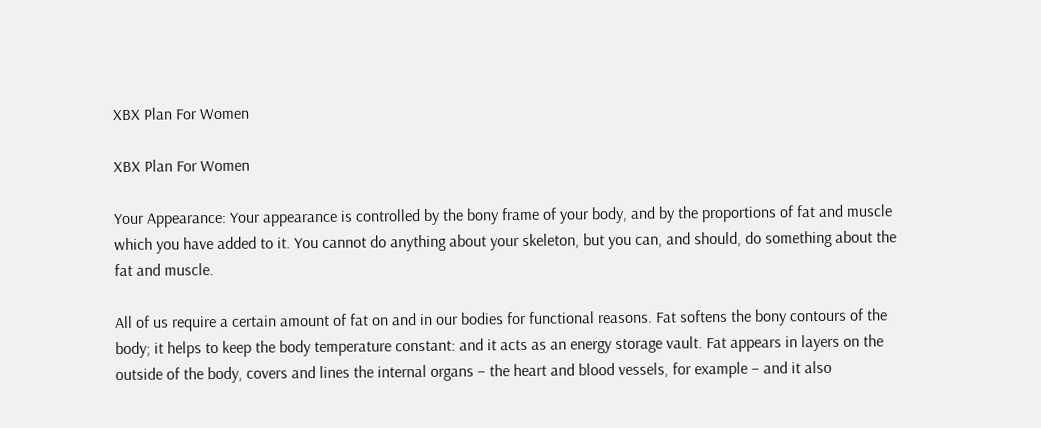XBX Plan For Women

XBX Plan For Women

Your Appearance: Your appearance is controlled by the bony frame of your body, and by the proportions of fat and muscle which you have added to it. You cannot do anything about your skeleton, but you can, and should, do something about the fat and muscle.

All of us require a certain amount of fat on and in our bodies for functional reasons. Fat softens the bony contours of the body; it helps to keep the body temperature constant: and it acts as an energy storage vault. Fat appears in layers on the outside of the body, covers and lines the internal organs – the heart and blood vessels, for example – and it also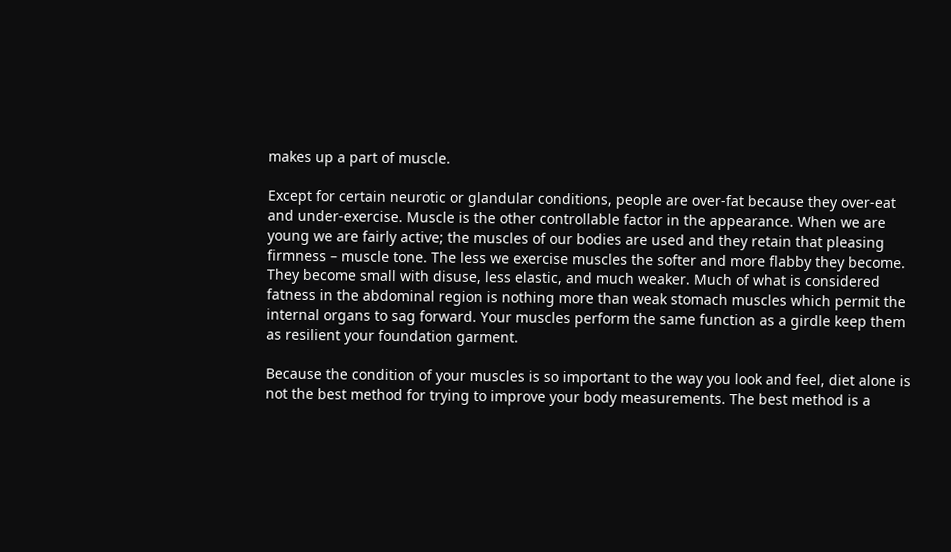makes up a part of muscle.

Except for certain neurotic or glandular conditions, people are over-fat because they over-eat and under-exercise. Muscle is the other controllable factor in the appearance. When we are young we are fairly active; the muscles of our bodies are used and they retain that pleasing firmness – muscle tone. The less we exercise muscles the softer and more flabby they become. They become small with disuse, less elastic, and much weaker. Much of what is considered fatness in the abdominal region is nothing more than weak stomach muscles which permit the internal organs to sag forward. Your muscles perform the same function as a girdle keep them as resilient your foundation garment.

Because the condition of your muscles is so important to the way you look and feel, diet alone is not the best method for trying to improve your body measurements. The best method is a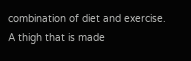combination of diet and exercise. A thigh that is made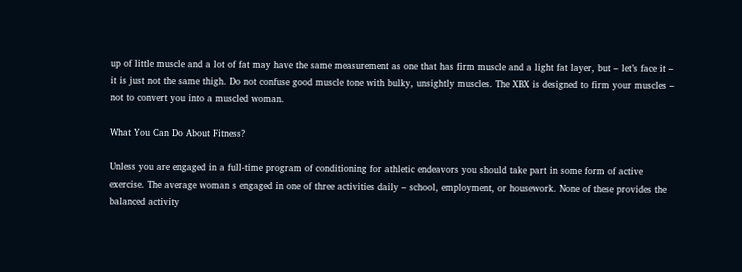up of little muscle and a lot of fat may have the same measurement as one that has firm muscle and a light fat layer, but – let’s face it – it is just not the same thigh. Do not confuse good muscle tone with bulky, unsightly muscles. The XBX is designed to firm your muscles – not to convert you into a muscled woman.

What You Can Do About Fitness?

Unless you are engaged in a full-time program of conditioning for athletic endeavors you should take part in some form of active exercise. The average woman s engaged in one of three activities daily – school, employment, or housework. None of these provides the balanced activity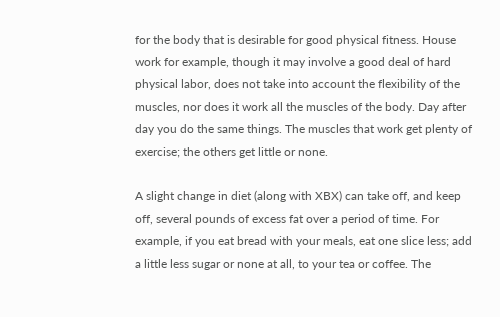for the body that is desirable for good physical fitness. House work for example, though it may involve a good deal of hard physical labor, does not take into account the flexibility of the muscles, nor does it work all the muscles of the body. Day after day you do the same things. The muscles that work get plenty of exercise; the others get little or none.

A slight change in diet (along with XBX) can take off, and keep off, several pounds of excess fat over a period of time. For example, if you eat bread with your meals, eat one slice less; add a little less sugar or none at all, to your tea or coffee. The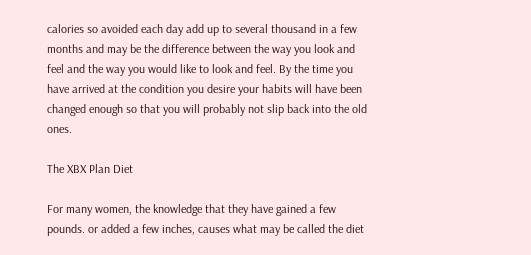calories so avoided each day add up to several thousand in a few months and may be the difference between the way you look and feel and the way you would like to look and feel. By the time you have arrived at the condition you desire your habits will have been changed enough so that you will probably not slip back into the old ones.

The XBX Plan Diet

For many women, the knowledge that they have gained a few pounds. or added a few inches, causes what may be called the diet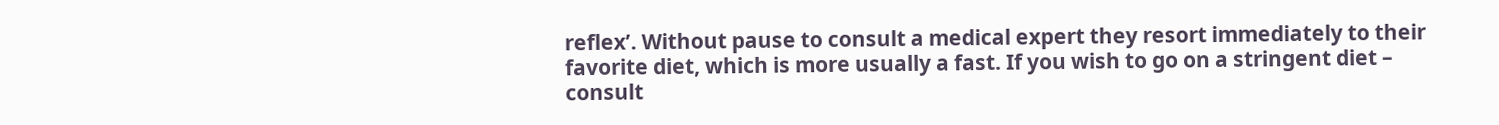reflex’. Without pause to consult a medical expert they resort immediately to their favorite diet, which is more usually a fast. If you wish to go on a stringent diet – consult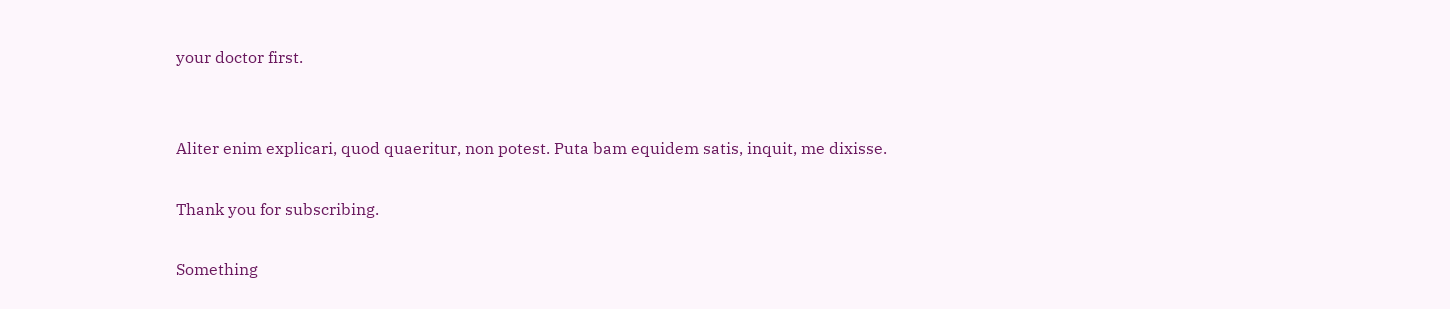your doctor first.


Aliter enim explicari, quod quaeritur, non potest. Puta bam equidem satis, inquit, me dixisse.

Thank you for subscribing.

Something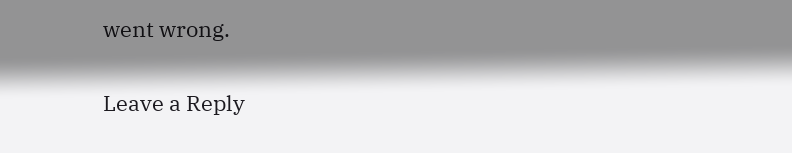went wrong.

Leave a Reply